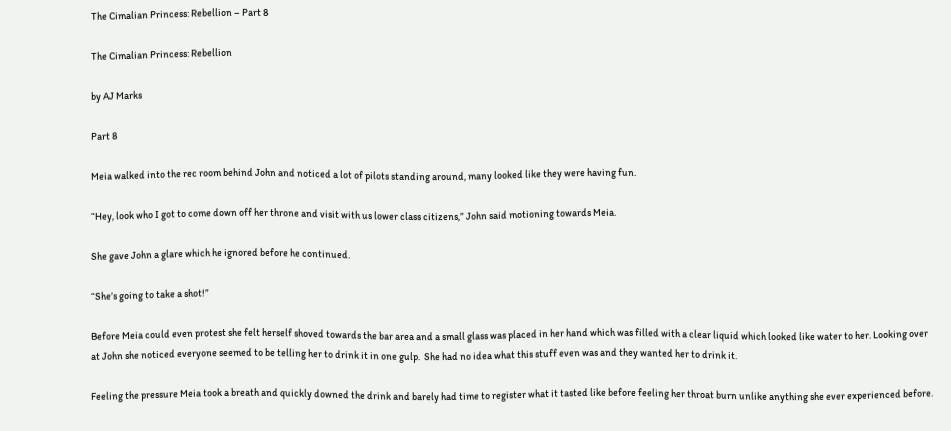The Cimalian Princess: Rebellion – Part 8

The Cimalian Princess: Rebellion

by AJ Marks

Part 8

Meia walked into the rec room behind John and noticed a lot of pilots standing around, many looked like they were having fun.

“Hey, look who I got to come down off her throne and visit with us lower class citizens,” John said motioning towards Meia.

She gave John a glare which he ignored before he continued.

“She’s going to take a shot!”

Before Meia could even protest she felt herself shoved towards the bar area and a small glass was placed in her hand which was filled with a clear liquid which looked like water to her. Looking over at John she noticed everyone seemed to be telling her to drink it in one gulp.  She had no idea what this stuff even was and they wanted her to drink it.

Feeling the pressure Meia took a breath and quickly downed the drink and barely had time to register what it tasted like before feeling her throat burn unlike anything she ever experienced before.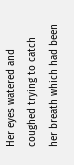Her eyes watered and coughed trying to catch her breath which had been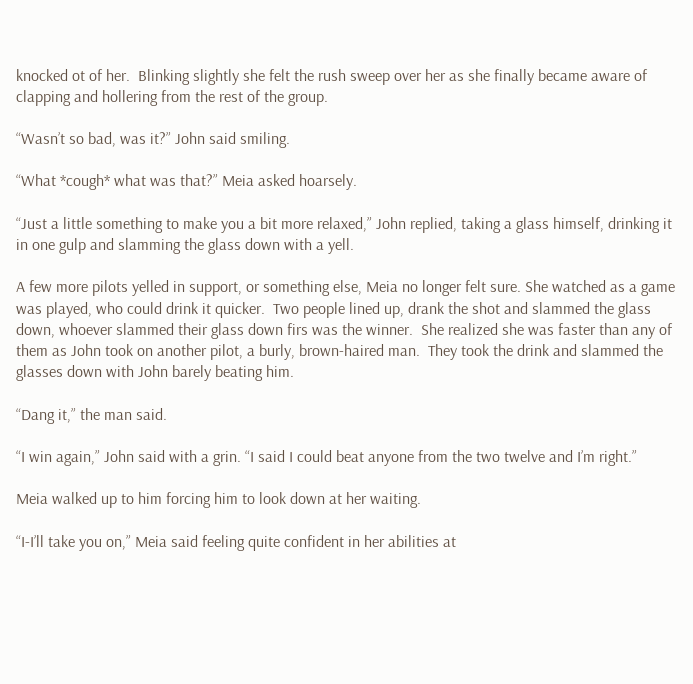knocked ot of her.  Blinking slightly she felt the rush sweep over her as she finally became aware of clapping and hollering from the rest of the group.

“Wasn’t so bad, was it?” John said smiling.

“What *cough* what was that?” Meia asked hoarsely.

“Just a little something to make you a bit more relaxed,” John replied, taking a glass himself, drinking it in one gulp and slamming the glass down with a yell.

A few more pilots yelled in support, or something else, Meia no longer felt sure. She watched as a game was played, who could drink it quicker.  Two people lined up, drank the shot and slammed the glass down, whoever slammed their glass down firs was the winner.  She realized she was faster than any of them as John took on another pilot, a burly, brown-haired man.  They took the drink and slammed the glasses down with John barely beating him.

“Dang it,” the man said.

“I win again,” John said with a grin. “I said I could beat anyone from the two twelve and I’m right.”

Meia walked up to him forcing him to look down at her waiting.

“I-I’ll take you on,” Meia said feeling quite confident in her abilities at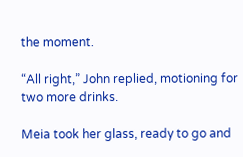the moment.

“All right,” John replied, motioning for two more drinks.

Meia took her glass, ready to go and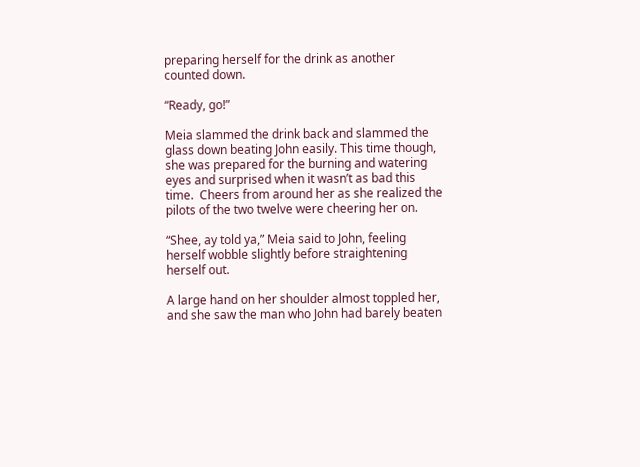preparing herself for the drink as another counted down.

“Ready, go!”

Meia slammed the drink back and slammed the glass down beating John easily. This time though, she was prepared for the burning and watering eyes and surprised when it wasn’t as bad this time.  Cheers from around her as she realized the pilots of the two twelve were cheering her on.

“Shee, ay told ya,” Meia said to John, feeling herself wobble slightly before straightening herself out.

A large hand on her shoulder almost toppled her, and she saw the man who John had barely beaten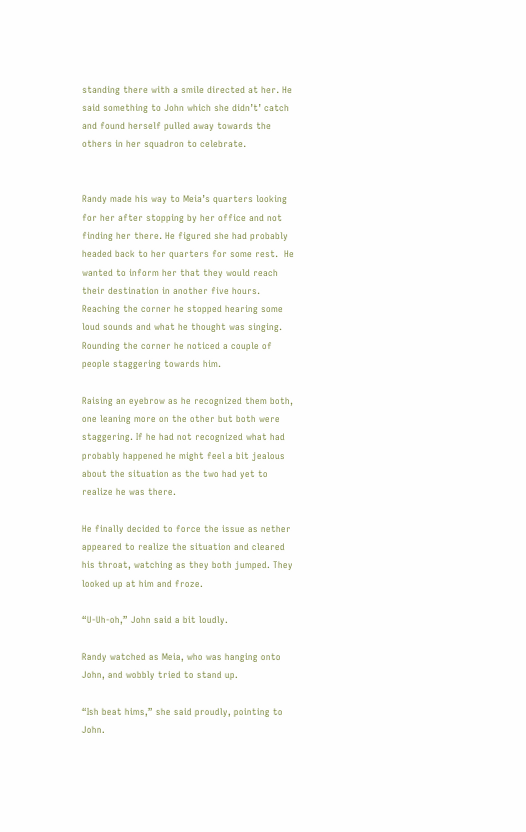standing there with a smile directed at her. He said something to John which she didn’t’ catch and found herself pulled away towards the others in her squadron to celebrate.


Randy made his way to Meia’s quarters looking for her after stopping by her office and not finding her there. He figured she had probably headed back to her quarters for some rest.  He wanted to inform her that they would reach their destination in another five hours.  Reaching the corner he stopped hearing some loud sounds and what he thought was singing.  Rounding the corner he noticed a couple of people staggering towards him.

Raising an eyebrow as he recognized them both, one leaning more on the other but both were staggering. If he had not recognized what had probably happened he might feel a bit jealous about the situation as the two had yet to realize he was there.

He finally decided to force the issue as nether appeared to realize the situation and cleared his throat, watching as they both jumped. They looked up at him and froze.

“U-Uh-oh,” John said a bit loudly.

Randy watched as Meia, who was hanging onto John, and wobbly tried to stand up.

“Ish beat hims,” she said proudly, pointing to John.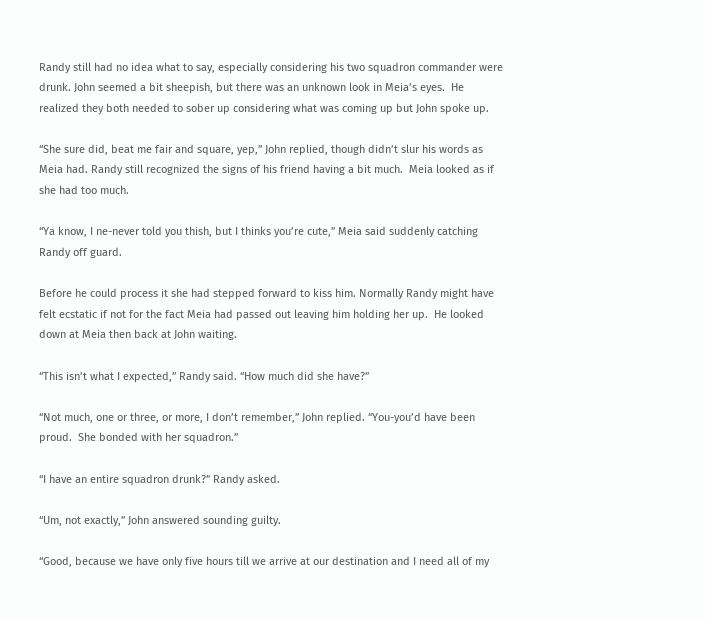Randy still had no idea what to say, especially considering his two squadron commander were drunk. John seemed a bit sheepish, but there was an unknown look in Meia’s eyes.  He realized they both needed to sober up considering what was coming up but John spoke up.

“She sure did, beat me fair and square, yep,” John replied, though didn’t slur his words as Meia had. Randy still recognized the signs of his friend having a bit much.  Meia looked as if she had too much.

“Ya know, I ne-never told you thish, but I thinks you’re cute,” Meia said suddenly catching Randy off guard.

Before he could process it she had stepped forward to kiss him. Normally Randy might have felt ecstatic if not for the fact Meia had passed out leaving him holding her up.  He looked down at Meia then back at John waiting.

“This isn’t what I expected,” Randy said. “How much did she have?”

“Not much, one or three, or more, I don’t remember,” John replied. “You-you’d have been proud.  She bonded with her squadron.”

“I have an entire squadron drunk?” Randy asked.

“Um, not exactly,” John answered sounding guilty.

“Good, because we have only five hours till we arrive at our destination and I need all of my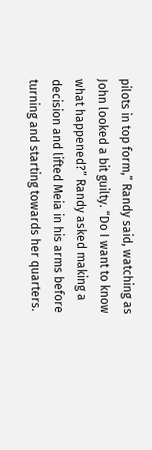pilots in top form,” Randy said, watching as John looked a bit guilty. “Do I want to know what happened?” Randy asked making a decision and lifted Meia in his arms before turning and starting towards her quarters.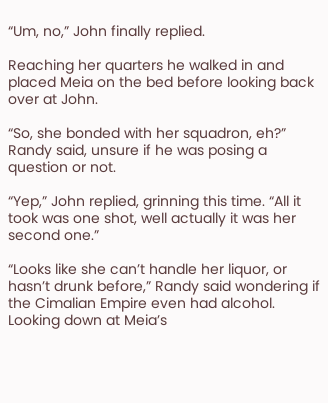“Um, no,” John finally replied.

Reaching her quarters he walked in and placed Meia on the bed before looking back over at John.

“So, she bonded with her squadron, eh?” Randy said, unsure if he was posing a question or not.

“Yep,” John replied, grinning this time. “All it took was one shot, well actually it was her second one.”

“Looks like she can’t handle her liquor, or hasn’t drunk before,” Randy said wondering if the Cimalian Empire even had alcohol. Looking down at Meia’s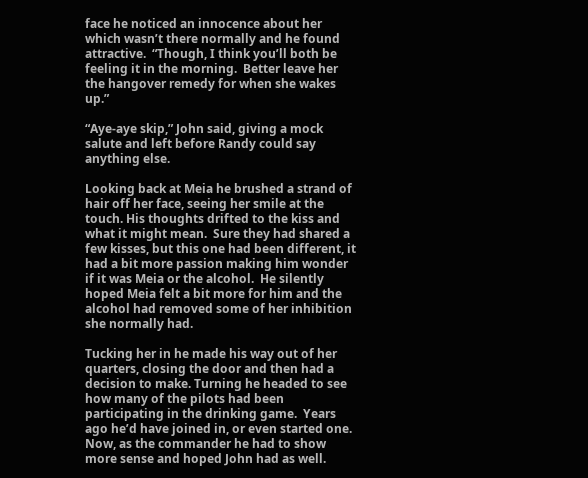face he noticed an innocence about her which wasn’t there normally and he found attractive.  “Though, I think you’ll both be feeling it in the morning.  Better leave her the hangover remedy for when she wakes up.”

“Aye-aye skip,” John said, giving a mock salute and left before Randy could say anything else.

Looking back at Meia he brushed a strand of hair off her face, seeing her smile at the touch. His thoughts drifted to the kiss and what it might mean.  Sure they had shared a few kisses, but this one had been different, it had a bit more passion making him wonder if it was Meia or the alcohol.  He silently hoped Meia felt a bit more for him and the alcohol had removed some of her inhibition she normally had.

Tucking her in he made his way out of her quarters, closing the door and then had a decision to make. Turning he headed to see how many of the pilots had been participating in the drinking game.  Years ago he’d have joined in, or even started one.  Now, as the commander he had to show more sense and hoped John had as well.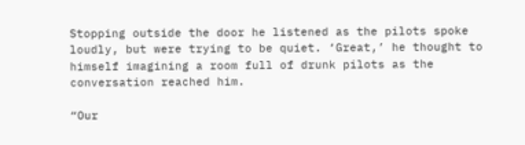Stopping outside the door he listened as the pilots spoke loudly, but were trying to be quiet. ‘Great,’ he thought to himself imagining a room full of drunk pilots as the conversation reached him.

“Our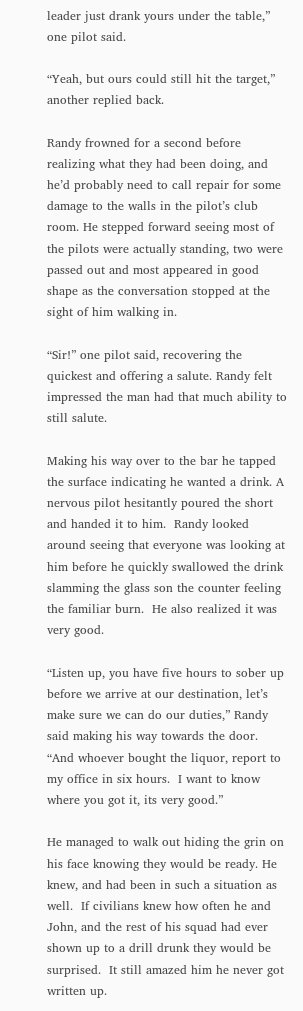leader just drank yours under the table,” one pilot said.

“Yeah, but ours could still hit the target,” another replied back.

Randy frowned for a second before realizing what they had been doing, and he’d probably need to call repair for some damage to the walls in the pilot’s club room. He stepped forward seeing most of the pilots were actually standing, two were passed out and most appeared in good shape as the conversation stopped at the sight of him walking in.

“Sir!” one pilot said, recovering the quickest and offering a salute. Randy felt impressed the man had that much ability to still salute.

Making his way over to the bar he tapped the surface indicating he wanted a drink. A nervous pilot hesitantly poured the short and handed it to him.  Randy looked around seeing that everyone was looking at him before he quickly swallowed the drink slamming the glass son the counter feeling the familiar burn.  He also realized it was very good.

“Listen up, you have five hours to sober up before we arrive at our destination, let’s make sure we can do our duties,” Randy said making his way towards the door. “And whoever bought the liquor, report to my office in six hours.  I want to know where you got it, its very good.”

He managed to walk out hiding the grin on his face knowing they would be ready. He knew, and had been in such a situation as well.  If civilians knew how often he and John, and the rest of his squad had ever shown up to a drill drunk they would be surprised.  It still amazed him he never got written up.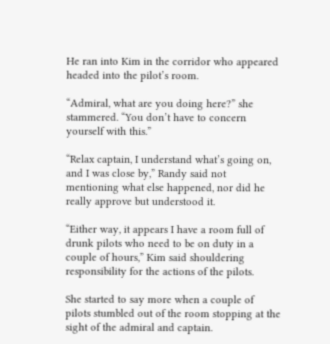He ran into Kim in the corridor who appeared headed into the pilot’s room.

“Admiral, what are you doing here?” she stammered. “You don’t have to concern yourself with this.”

“Relax captain, I understand what’s going on, and I was close by,” Randy said not mentioning what else happened, nor did he really approve but understood it.

“Either way, it appears I have a room full of drunk pilots who need to be on duty in a couple of hours,” Kim said shouldering responsibility for the actions of the pilots.

She started to say more when a couple of pilots stumbled out of the room stopping at the sight of the admiral and captain.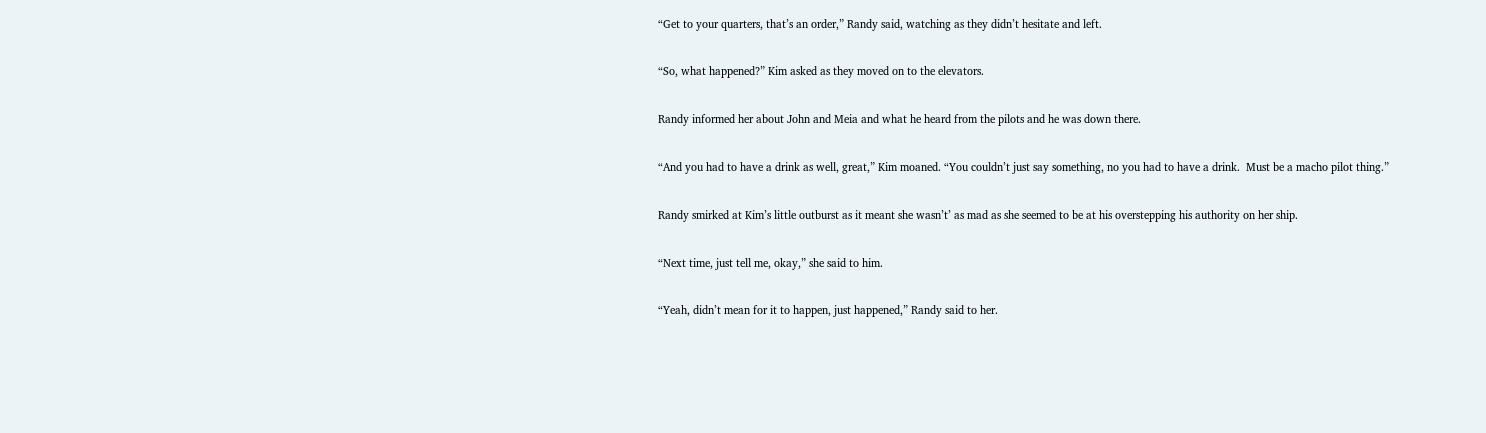“Get to your quarters, that’s an order,” Randy said, watching as they didn’t hesitate and left.

“So, what happened?” Kim asked as they moved on to the elevators.

Randy informed her about John and Meia and what he heard from the pilots and he was down there.

“And you had to have a drink as well, great,” Kim moaned. “You couldn’t just say something, no you had to have a drink.  Must be a macho pilot thing.”

Randy smirked at Kim’s little outburst as it meant she wasn’t’ as mad as she seemed to be at his overstepping his authority on her ship.

“Next time, just tell me, okay,” she said to him.

“Yeah, didn’t mean for it to happen, just happened,” Randy said to her.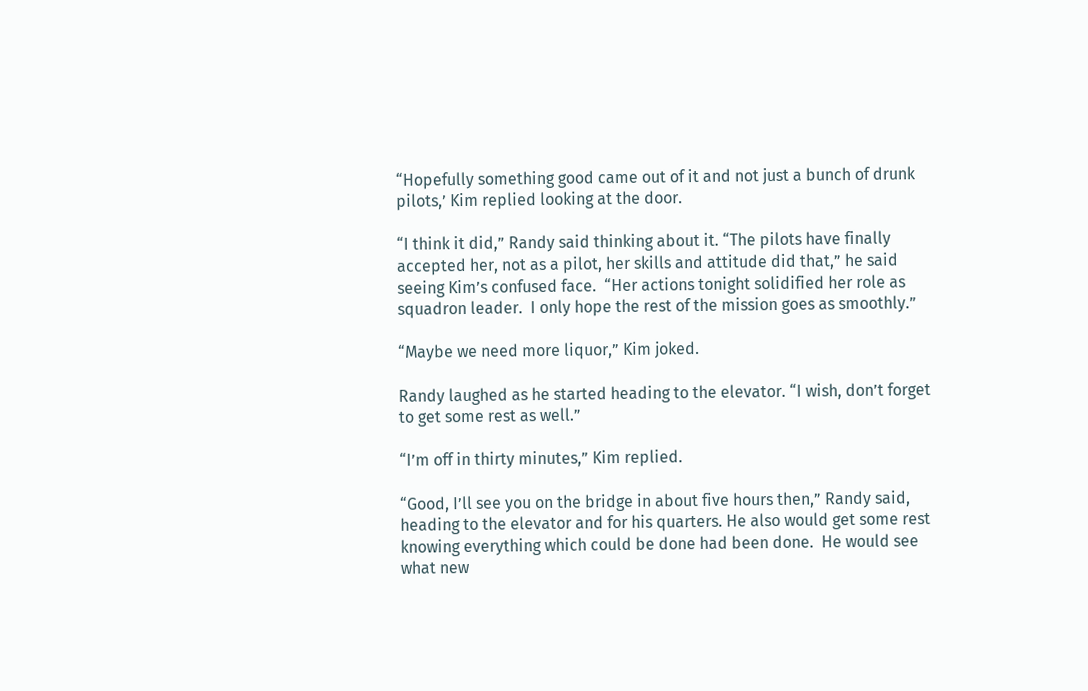“Hopefully something good came out of it and not just a bunch of drunk pilots,’ Kim replied looking at the door.

“I think it did,” Randy said thinking about it. “The pilots have finally accepted her, not as a pilot, her skills and attitude did that,” he said seeing Kim’s confused face.  “Her actions tonight solidified her role as squadron leader.  I only hope the rest of the mission goes as smoothly.”

“Maybe we need more liquor,” Kim joked.

Randy laughed as he started heading to the elevator. “I wish, don’t forget to get some rest as well.”

“I’m off in thirty minutes,” Kim replied.

“Good, I’ll see you on the bridge in about five hours then,” Randy said, heading to the elevator and for his quarters. He also would get some rest knowing everything which could be done had been done.  He would see what new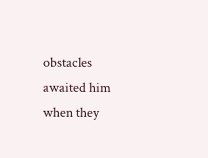obstacles awaited him when they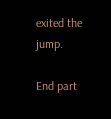exited the jump.

End part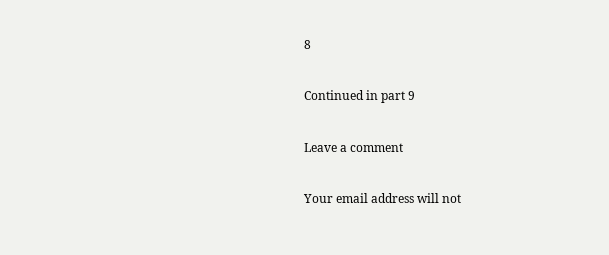8

Continued in part 9

Leave a comment

Your email address will not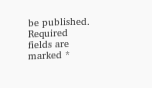be published. Required fields are marked *